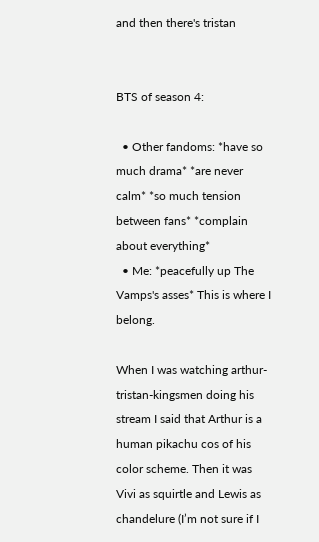and then there's tristan


BTS of season 4:

  • Other fandoms: *have so much drama* *are never calm* *so much tension between fans* *complain about everything*
  • Me: *peacefully up The Vamps's asses* This is where I belong.

When I was watching arthur-tristan-kingsmen doing his stream I said that Arthur is a human pikachu cos of his color scheme. Then it was Vivi as squirtle and Lewis as chandelure (I’m not sure if I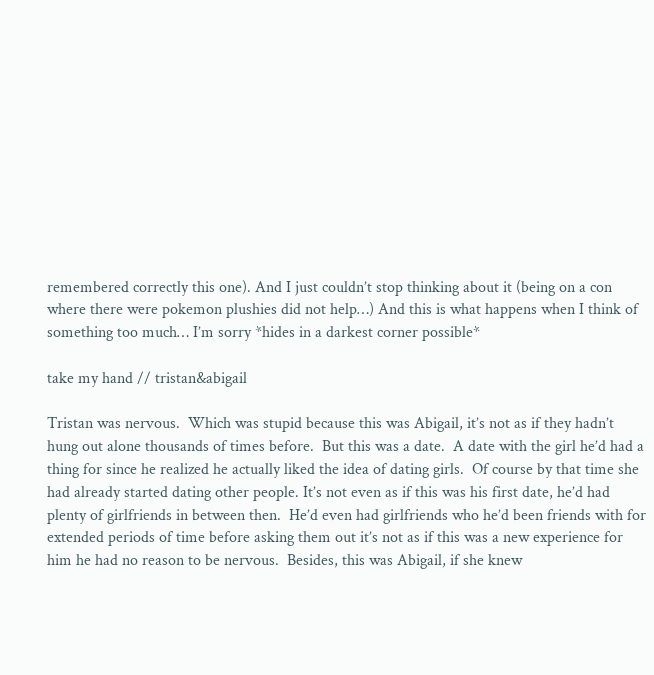remembered correctly this one). And I just couldn’t stop thinking about it (being on a con where there were pokemon plushies did not help…) And this is what happens when I think of something too much… I’m sorry *hides in a darkest corner possible*

take my hand // tristan&abigail

Tristan was nervous.  Which was stupid because this was Abigail, it’s not as if they hadn’t hung out alone thousands of times before.  But this was a date.  A date with the girl he’d had a thing for since he realized he actually liked the idea of dating girls.  Of course by that time she had already started dating other people. It’s not even as if this was his first date, he’d had plenty of girlfriends in between then.  He’d even had girlfriends who he’d been friends with for extended periods of time before asking them out it’s not as if this was a new experience for him he had no reason to be nervous.  Besides, this was Abigail, if she knew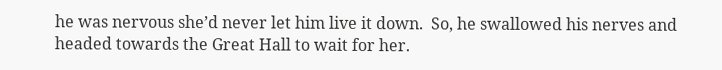he was nervous she’d never let him live it down.  So, he swallowed his nerves and headed towards the Great Hall to wait for her.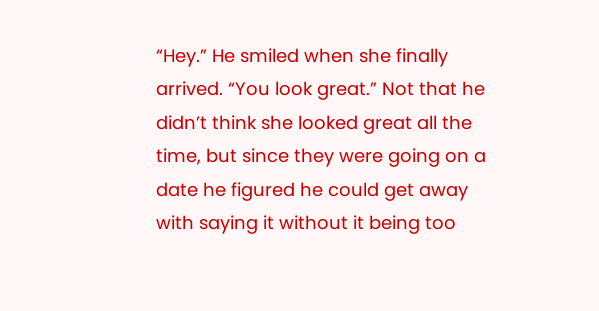“Hey.” He smiled when she finally arrived. “You look great.” Not that he didn’t think she looked great all the time, but since they were going on a date he figured he could get away with saying it without it being too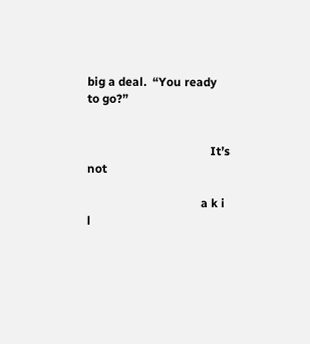big a deal.  “You ready to go?”


                                         It’s not

                                      a k i l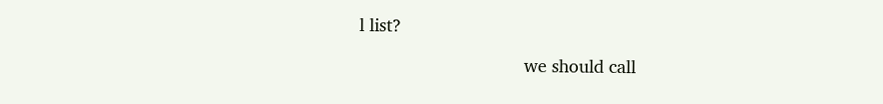l list?

                                 we should call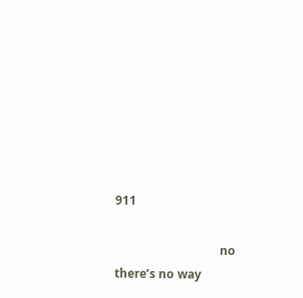911

                                   no there’s no way